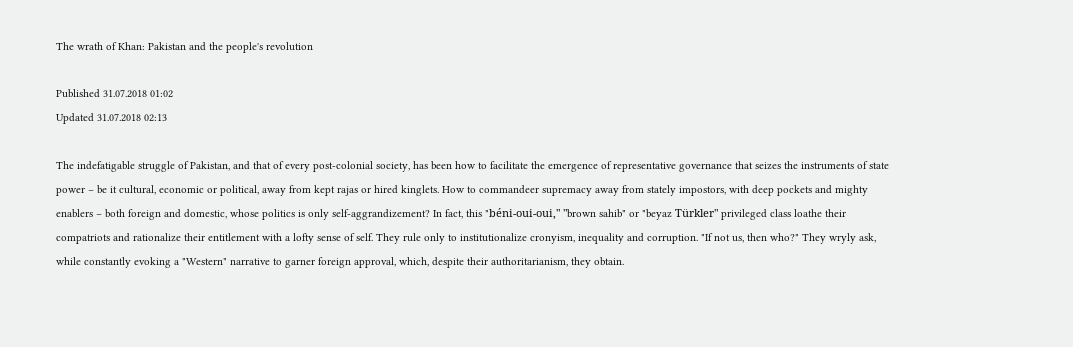The wrath of Khan: Pakistan and the people's revolution

Published 31.07.2018 01:02
Updated 31.07.2018 02:13

The indefatigable struggle of Pakistan, and that of every post-colonial society, has been how to facilitate the emergence of representative governance that seizes the instruments of state power – be it cultural, economic or political, away from kept rajas or hired kinglets. How to commandeer supremacy away from stately impostors, with deep pockets and mighty enablers – both foreign and domestic, whose politics is only self-aggrandizement? In fact, this "béni-oui-oui," "brown sahib" or "beyaz Türkler" privileged class loathe their compatriots and rationalize their entitlement with a lofty sense of self. They rule only to institutionalize cronyism, inequality and corruption. "If not us, then who?" They wryly ask, while constantly evoking a "Western" narrative to garner foreign approval, which, despite their authoritarianism, they obtain.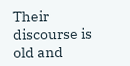Their discourse is old and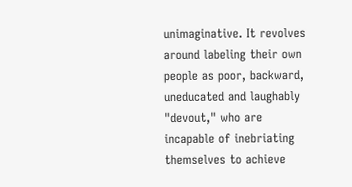unimaginative. It revolves around labeling their own people as poor, backward, uneducated and laughably "devout," who are incapable of inebriating themselves to achieve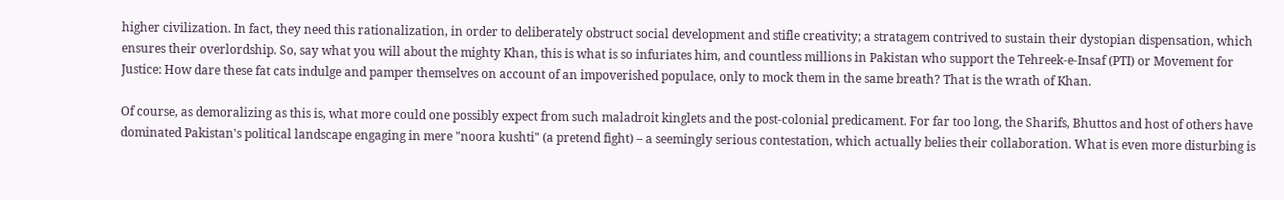higher civilization. In fact, they need this rationalization, in order to deliberately obstruct social development and stifle creativity; a stratagem contrived to sustain their dystopian dispensation, which ensures their overlordship. So, say what you will about the mighty Khan, this is what is so infuriates him, and countless millions in Pakistan who support the Tehreek-e-Insaf (PTI) or Movement for Justice: How dare these fat cats indulge and pamper themselves on account of an impoverished populace, only to mock them in the same breath? That is the wrath of Khan.

Of course, as demoralizing as this is, what more could one possibly expect from such maladroit kinglets and the post-colonial predicament. For far too long, the Sharifs, Bhuttos and host of others have dominated Pakistan's political landscape engaging in mere "noora kushti" (a pretend fight) – a seemingly serious contestation, which actually belies their collaboration. What is even more disturbing is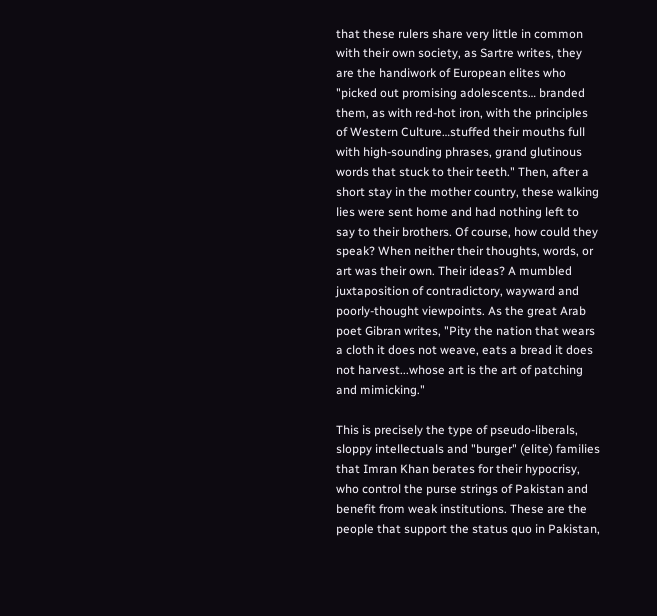that these rulers share very little in common with their own society, as Sartre writes, they are the handiwork of European elites who "picked out promising adolescents… branded them, as with red-hot iron, with the principles of Western Culture…stuffed their mouths full with high-sounding phrases, grand glutinous words that stuck to their teeth." Then, after a short stay in the mother country, these walking lies were sent home and had nothing left to say to their brothers. Of course, how could they speak? When neither their thoughts, words, or art was their own. Their ideas? A mumbled juxtaposition of contradictory, wayward and poorly-thought viewpoints. As the great Arab poet Gibran writes, "Pity the nation that wears a cloth it does not weave, eats a bread it does not harvest...whose art is the art of patching and mimicking."

This is precisely the type of pseudo-liberals, sloppy intellectuals and "burger" (elite) families that Imran Khan berates for their hypocrisy, who control the purse strings of Pakistan and benefit from weak institutions. These are the people that support the status quo in Pakistan,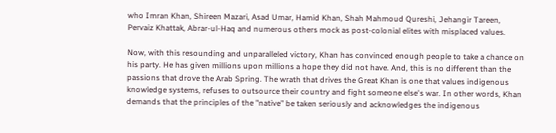who Imran Khan, Shireen Mazari, Asad Umar, Hamid Khan, Shah Mahmoud Qureshi, Jehangir Tareen, Pervaiz Khattak, Abrar-ul-Haq and numerous others mock as post-colonial elites with misplaced values.

Now, with this resounding and unparalleled victory, Khan has convinced enough people to take a chance on his party. He has given millions upon millions a hope they did not have. And, this is no different than the passions that drove the Arab Spring. The wrath that drives the Great Khan is one that values indigenous knowledge systems, refuses to outsource their country and fight someone else's war. In other words, Khan demands that the principles of the "native" be taken seriously and acknowledges the indigenous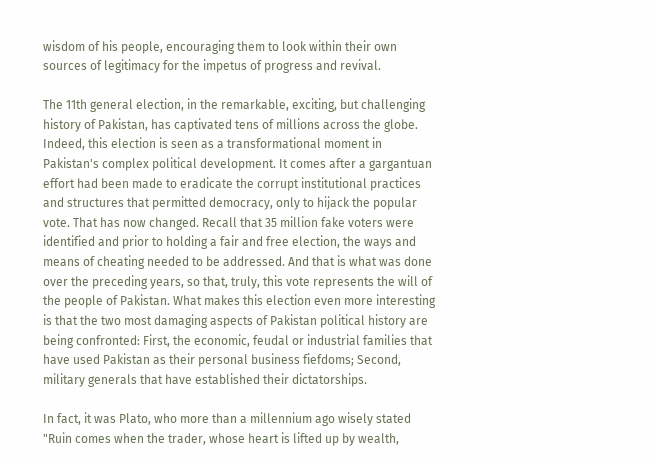wisdom of his people, encouraging them to look within their own sources of legitimacy for the impetus of progress and revival.

The 11th general election, in the remarkable, exciting, but challenging history of Pakistan, has captivated tens of millions across the globe. Indeed, this election is seen as a transformational moment in Pakistan's complex political development. It comes after a gargantuan effort had been made to eradicate the corrupt institutional practices and structures that permitted democracy, only to hijack the popular vote. That has now changed. Recall that 35 million fake voters were identified and prior to holding a fair and free election, the ways and means of cheating needed to be addressed. And that is what was done over the preceding years, so that, truly, this vote represents the will of the people of Pakistan. What makes this election even more interesting is that the two most damaging aspects of Pakistan political history are being confronted: First, the economic, feudal or industrial families that have used Pakistan as their personal business fiefdoms; Second, military generals that have established their dictatorships.

In fact, it was Plato, who more than a millennium ago wisely stated "Ruin comes when the trader, whose heart is lifted up by wealth,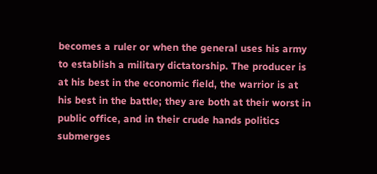becomes a ruler or when the general uses his army to establish a military dictatorship. The producer is at his best in the economic field, the warrior is at his best in the battle; they are both at their worst in public office, and in their crude hands politics submerges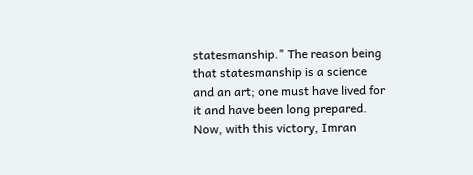statesmanship." The reason being that statesmanship is a science and an art; one must have lived for it and have been long prepared. Now, with this victory, Imran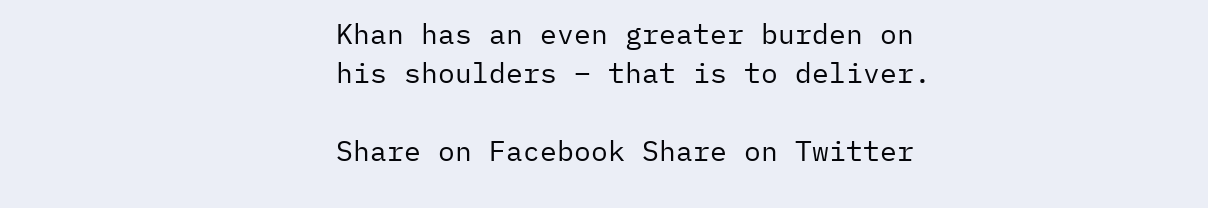Khan has an even greater burden on his shoulders – that is to deliver.

Share on Facebook Share on Twitter